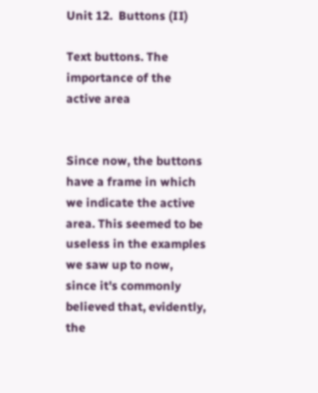Unit 12.  Buttons (II)

Text buttons. The importance of the active area


Since now, the buttons have a frame in which we indicate the active area. This seemed to be useless in the examples we saw up to now, since it's commonly believed that, evidently, the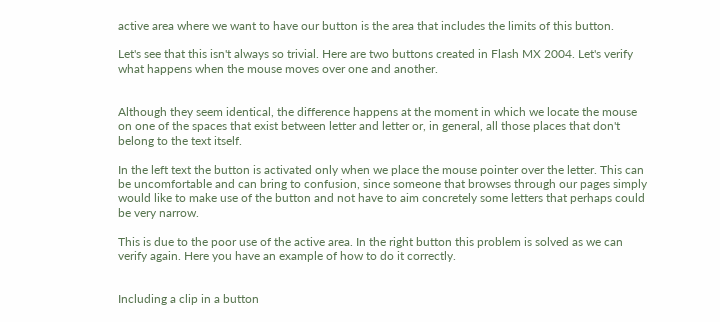active area where we want to have our button is the area that includes the limits of this button.

Let's see that this isn't always so trivial. Here are two buttons created in Flash MX 2004. Let's verify what happens when the mouse moves over one and another.


Although they seem identical, the difference happens at the moment in which we locate the mouse on one of the spaces that exist between letter and letter or, in general, all those places that don't belong to the text itself.

In the left text the button is activated only when we place the mouse pointer over the letter. This can be uncomfortable and can bring to confusion, since someone that browses through our pages simply would like to make use of the button and not have to aim concretely some letters that perhaps could be very narrow.

This is due to the poor use of the active area. In the right button this problem is solved as we can verify again. Here you have an example of how to do it correctly.


Including a clip in a button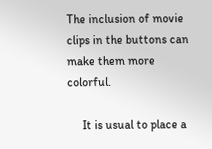The inclusion of movie clips in the buttons can make them more colorful.

     It is usual to place a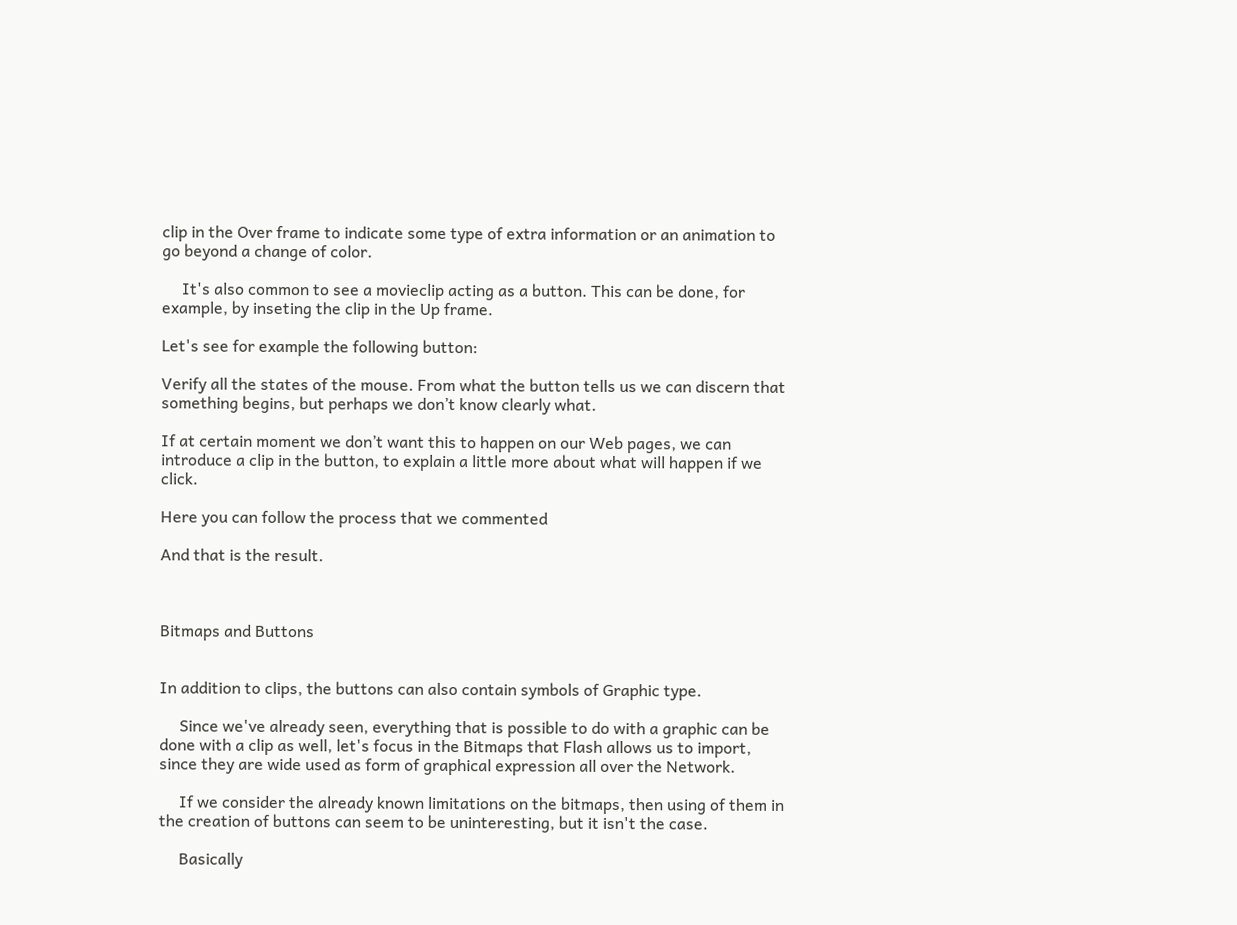clip in the Over frame to indicate some type of extra information or an animation to go beyond a change of color.

     It's also common to see a movieclip acting as a button. This can be done, for example, by inseting the clip in the Up frame.

Let's see for example the following button:

Verify all the states of the mouse. From what the button tells us we can discern that something begins, but perhaps we don’t know clearly what.

If at certain moment we don’t want this to happen on our Web pages, we can introduce a clip in the button, to explain a little more about what will happen if we click.

Here you can follow the process that we commented

And that is the result.



Bitmaps and Buttons


In addition to clips, the buttons can also contain symbols of Graphic type.

     Since we've already seen, everything that is possible to do with a graphic can be done with a clip as well, let's focus in the Bitmaps that Flash allows us to import, since they are wide used as form of graphical expression all over the Network.

     If we consider the already known limitations on the bitmaps, then using of them in the creation of buttons can seem to be uninteresting, but it isn't the case.

     Basically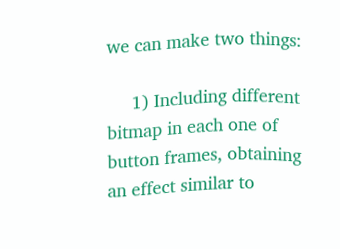we can make two things:

     1) Including different bitmap in each one of button frames, obtaining an effect similar to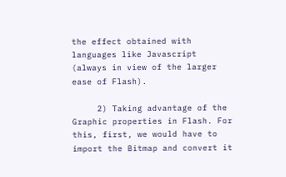the effect obtained with languages like Javascript (always in view of the larger ease of Flash).

     2) Taking advantage of the Graphic properties in Flash. For this, first, we would have to import the Bitmap and convert it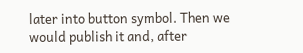later into button symbol. Then we would publish it and, after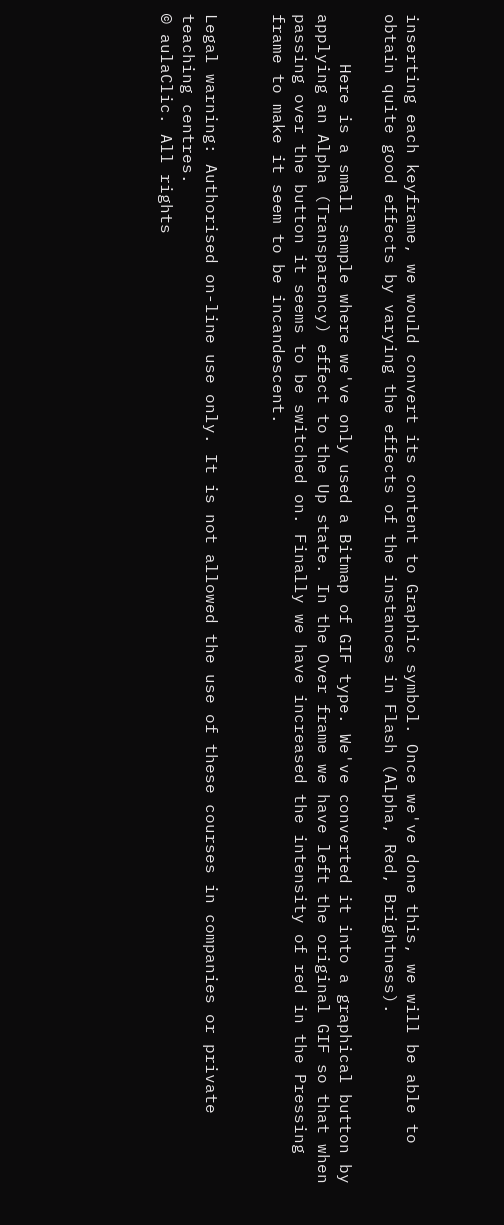inserting each keyframe, we would convert its content to Graphic symbol. Once we've done this, we will be able to obtain quite good effects by varying the effects of the instances in Flash (Alpha, Red, Brightness).

     Here is a small sample where we've only used a Bitmap of GIF type. We've converted it into a graphical button by applying an Alpha (Transparency) effect to the Up state. In the Over frame we have left the original GIF so that when passing over the button it seems to be switched on. Finally we have increased the intensity of red in the Pressing frame to make it seem to be incandescent.


Legal warning: Authorised on-line use only. It is not allowed the use of these courses in companies or private teaching centres.
© aulaClic. All rights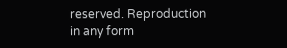reserved. Reproduction in any form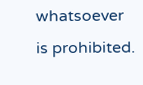whatsoever is prohibited.